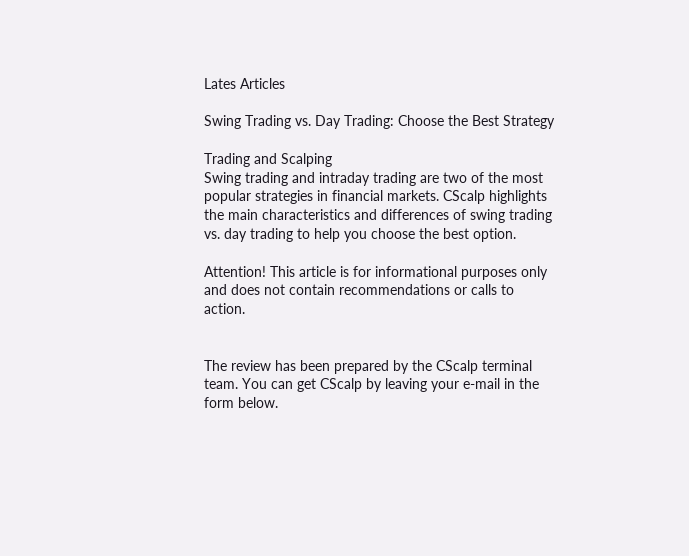Lates Articles

Swing Trading vs. Day Trading: Choose the Best Strategy

Trading and Scalping
Swing trading and intraday trading are two of the most popular strategies in financial markets. CScalp highlights the main characteristics and differences of swing trading vs. day trading to help you choose the best option.

Attention! This article is for informational purposes only and does not contain recommendations or calls to action.


The review has been prepared by the CScalp terminal team. You can get CScalp by leaving your e-mail in the form below.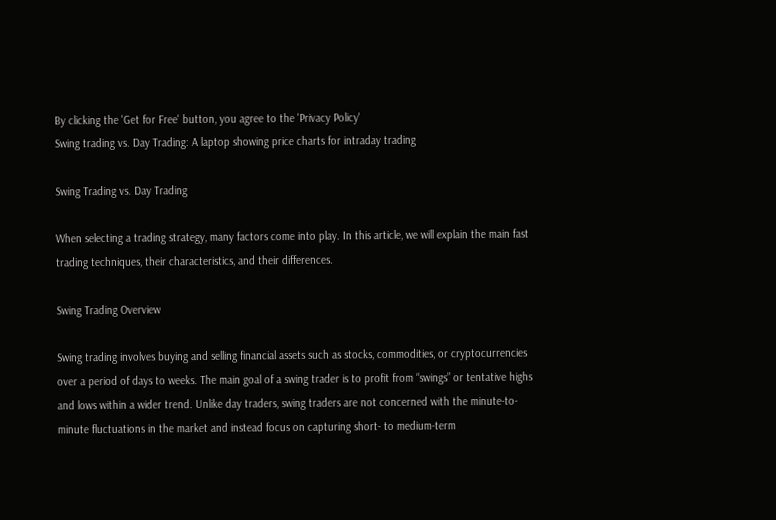By clicking the 'Get for Free' button, you agree to the 'Privacy Policy'
Swing trading vs. Day Trading: A laptop showing price charts for intraday trading

Swing Trading vs. Day Trading

When selecting a trading strategy, many factors come into play. In this article, we will explain the main fast trading techniques, their characteristics, and their differences.

Swing Trading Overview

Swing trading involves buying and selling financial assets such as stocks, commodities, or cryptocurrencies over a period of days to weeks. The main goal of a swing trader is to profit from “swings” or tentative highs and lows within a wider trend. Unlike day traders, swing traders are not concerned with the minute-to-minute fluctuations in the market and instead focus on capturing short- to medium-term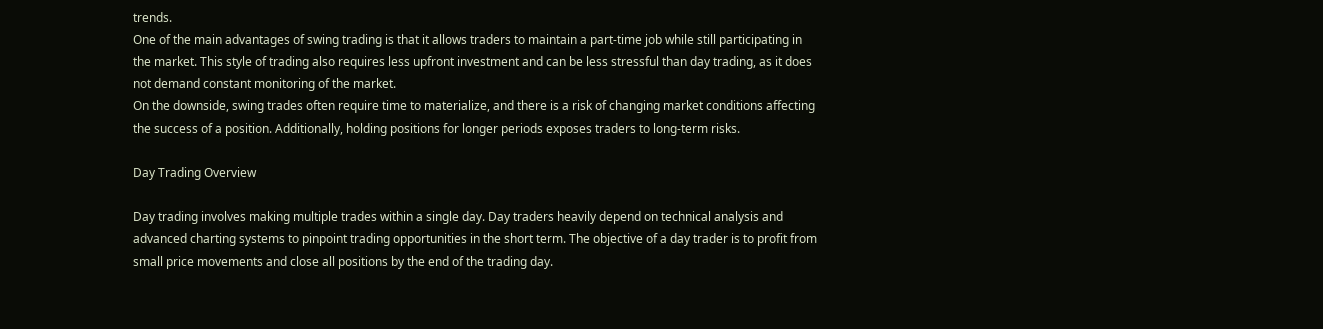trends.
One of the main advantages of swing trading is that it allows traders to maintain a part-time job while still participating in the market. This style of trading also requires less upfront investment and can be less stressful than day trading, as it does not demand constant monitoring of the market.
On the downside, swing trades often require time to materialize, and there is a risk of changing market conditions affecting the success of a position. Additionally, holding positions for longer periods exposes traders to long-term risks.

Day Trading Overview

Day trading involves making multiple trades within a single day. Day traders heavily depend on technical analysis and advanced charting systems to pinpoint trading opportunities in the short term. The objective of a day trader is to profit from small price movements and close all positions by the end of the trading day.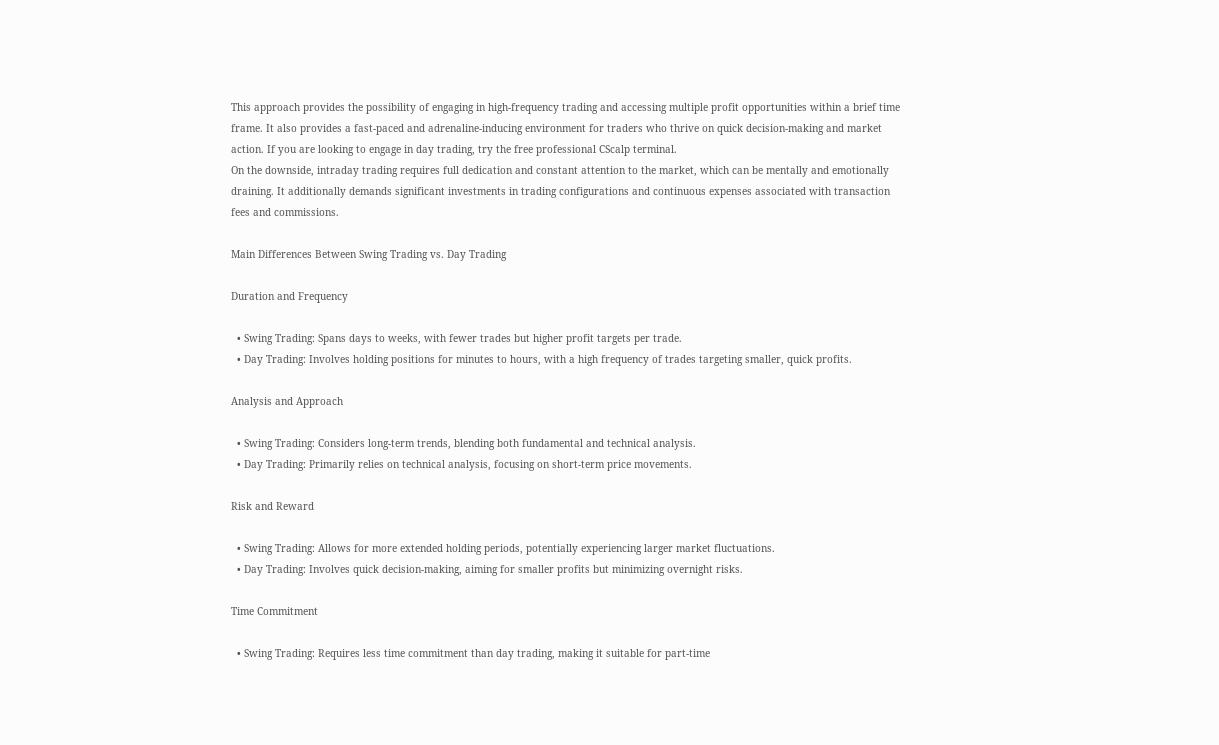This approach provides the possibility of engaging in high-frequency trading and accessing multiple profit opportunities within a brief time frame. It also provides a fast-paced and adrenaline-inducing environment for traders who thrive on quick decision-making and market action. If you are looking to engage in day trading, try the free professional CScalp terminal.
On the downside, intraday trading requires full dedication and constant attention to the market, which can be mentally and emotionally draining. It additionally demands significant investments in trading configurations and continuous expenses associated with transaction fees and commissions.

Main Differences Between Swing Trading vs. Day Trading

Duration and Frequency

  • Swing Trading: Spans days to weeks, with fewer trades but higher profit targets per trade.
  • Day Trading: Involves holding positions for minutes to hours, with a high frequency of trades targeting smaller, quick profits.

Analysis and Approach

  • Swing Trading: Considers long-term trends, blending both fundamental and technical analysis.
  • Day Trading: Primarily relies on technical analysis, focusing on short-term price movements.

Risk and Reward

  • Swing Trading: Allows for more extended holding periods, potentially experiencing larger market fluctuations.
  • Day Trading: Involves quick decision-making, aiming for smaller profits but minimizing overnight risks.

Time Commitment

  • Swing Trading: Requires less time commitment than day trading, making it suitable for part-time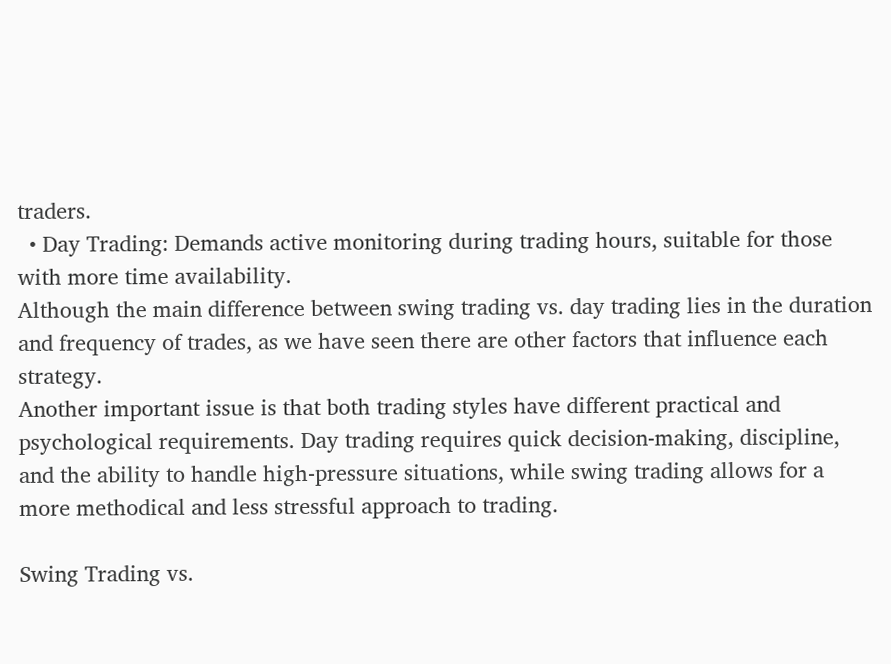traders.
  • Day Trading: Demands active monitoring during trading hours, suitable for those with more time availability.
Although the main difference between swing trading vs. day trading lies in the duration and frequency of trades, as we have seen there are other factors that influence each strategy.
Another important issue is that both trading styles have different practical and psychological requirements. Day trading requires quick decision-making, discipline, and the ability to handle high-pressure situations, while swing trading allows for a more methodical and less stressful approach to trading.

Swing Trading vs.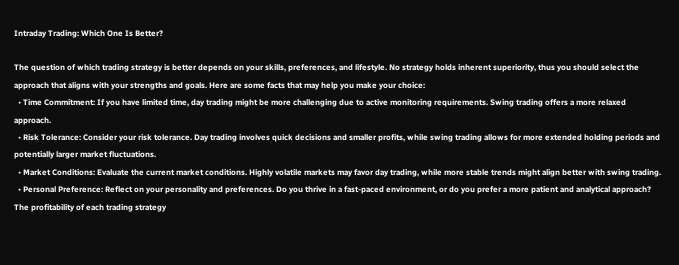Intraday Trading: Which One Is Better?

The question of which trading strategy is better depends on your skills, preferences, and lifestyle. No strategy holds inherent superiority, thus you should select the approach that aligns with your strengths and goals. Here are some facts that may help you make your choice:
  • Time Commitment: If you have limited time, day trading might be more challenging due to active monitoring requirements. Swing trading offers a more relaxed approach.
  • Risk Tolerance: Consider your risk tolerance. Day trading involves quick decisions and smaller profits, while swing trading allows for more extended holding periods and potentially larger market fluctuations.
  • Market Conditions: Evaluate the current market conditions. Highly volatile markets may favor day trading, while more stable trends might align better with swing trading.
  • Personal Preference: Reflect on your personality and preferences. Do you thrive in a fast-paced environment, or do you prefer a more patient and analytical approach?
The profitability of each trading strategy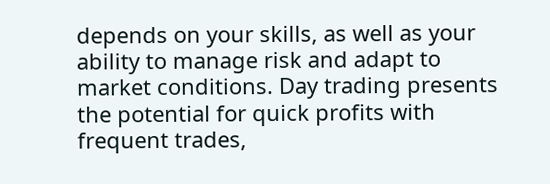depends on your skills, as well as your ability to manage risk and adapt to market conditions. Day trading presents the potential for quick profits with frequent trades,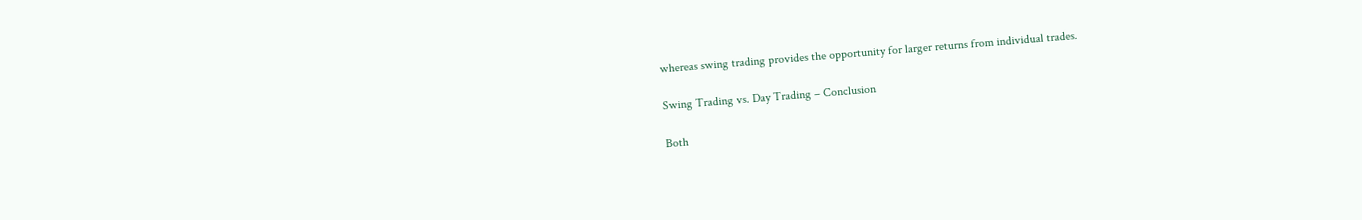whereas swing trading provides the opportunity for larger returns from individual trades.

Swing Trading vs. Day Trading – Conclusion

Both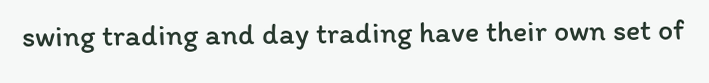swing trading and day trading have their own set of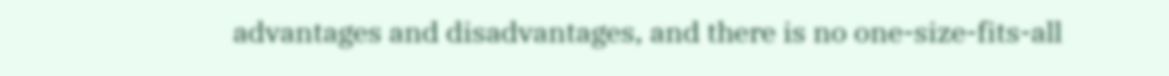advantages and disadvantages, and there is no one-size-fits-all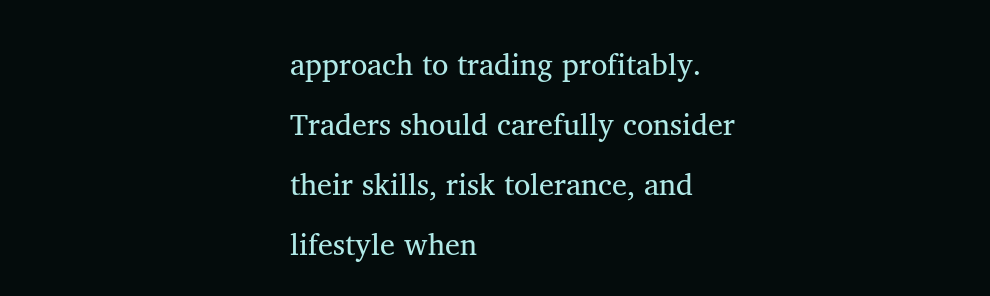approach to trading profitably. Traders should carefully consider their skills, risk tolerance, and lifestyle when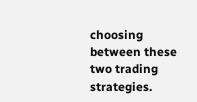choosing between these two trading strategies.